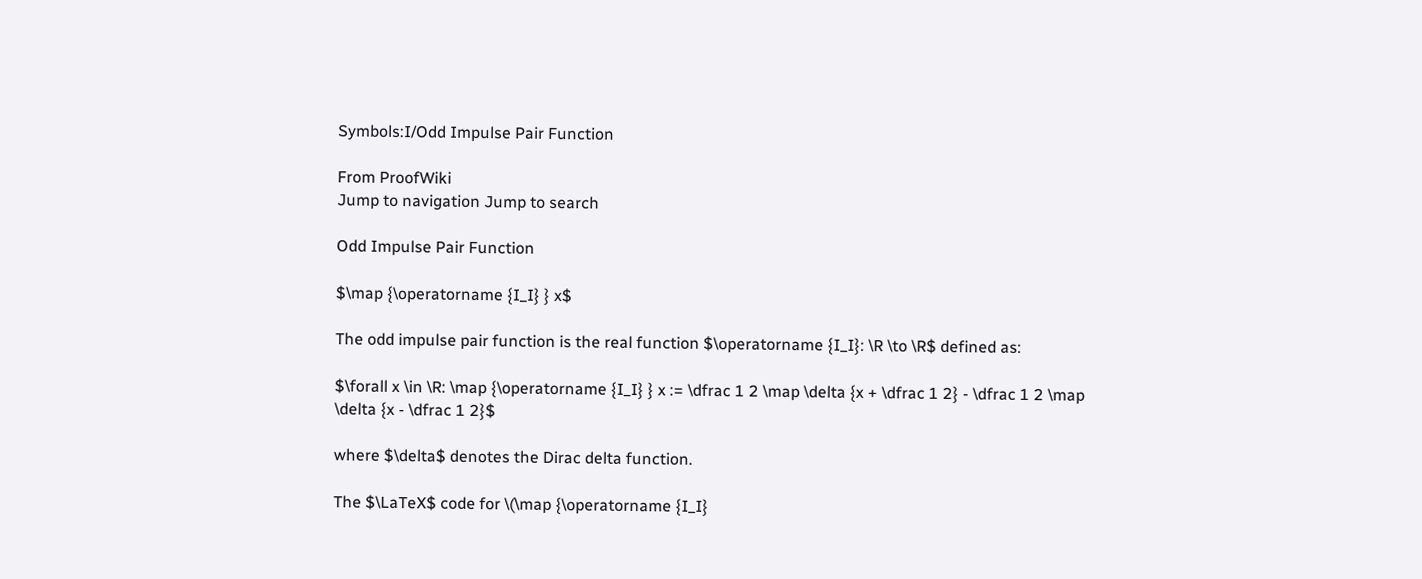Symbols:I/Odd Impulse Pair Function

From ProofWiki
Jump to navigation Jump to search

Odd Impulse Pair Function

$\map {\operatorname {I_I} } x$

The odd impulse pair function is the real function $\operatorname {I_I}: \R \to \R$ defined as:

$\forall x \in \R: \map {\operatorname {I_I} } x := \dfrac 1 2 \map \delta {x + \dfrac 1 2} - \dfrac 1 2 \map \delta {x - \dfrac 1 2}$

where $\delta$ denotes the Dirac delta function.

The $\LaTeX$ code for \(\map {\operatorname {I_I}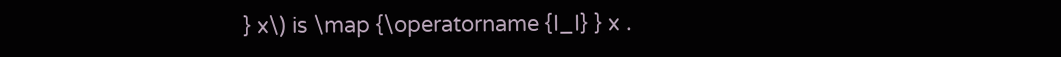} x\) is \map {\operatorname {I_I} } x .